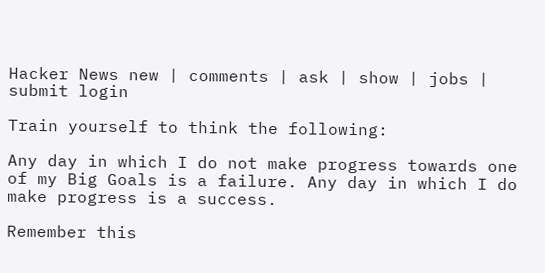Hacker News new | comments | ask | show | jobs | submit login

Train yourself to think the following:

Any day in which I do not make progress towards one of my Big Goals is a failure. Any day in which I do make progress is a success.

Remember this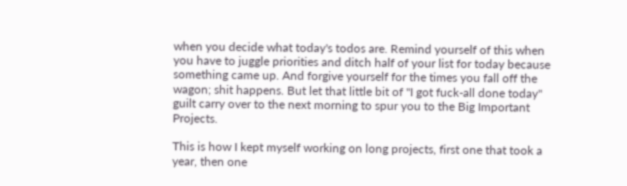when you decide what today's todos are. Remind yourself of this when you have to juggle priorities and ditch half of your list for today because something came up. And forgive yourself for the times you fall off the wagon; shit happens. But let that little bit of "I got fuck-all done today" guilt carry over to the next morning to spur you to the Big Important Projects.

This is how I kept myself working on long projects, first one that took a year, then one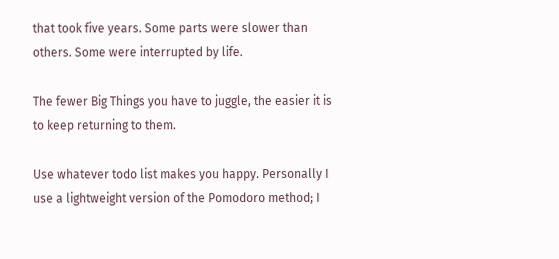that took five years. Some parts were slower than others. Some were interrupted by life.

The fewer Big Things you have to juggle, the easier it is to keep returning to them.

Use whatever todo list makes you happy. Personally I use a lightweight version of the Pomodoro method; I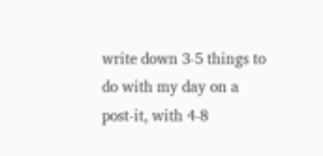write down 3-5 things to do with my day on a post-it, with 4-8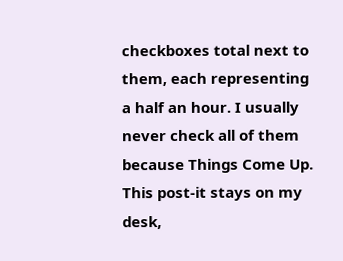checkboxes total next to them, each representing a half an hour. I usually never check all of them because Things Come Up. This post-it stays on my desk,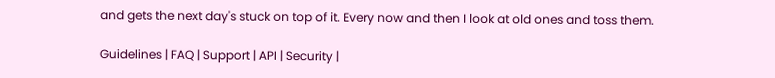and gets the next day's stuck on top of it. Every now and then I look at old ones and toss them.

Guidelines | FAQ | Support | API | Security |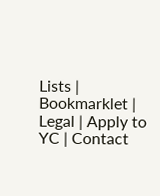Lists | Bookmarklet | Legal | Apply to YC | Contact